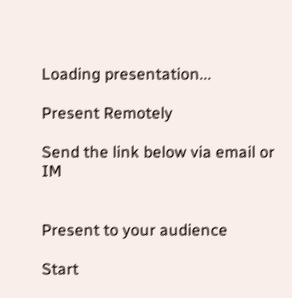Loading presentation...

Present Remotely

Send the link below via email or IM


Present to your audience

Start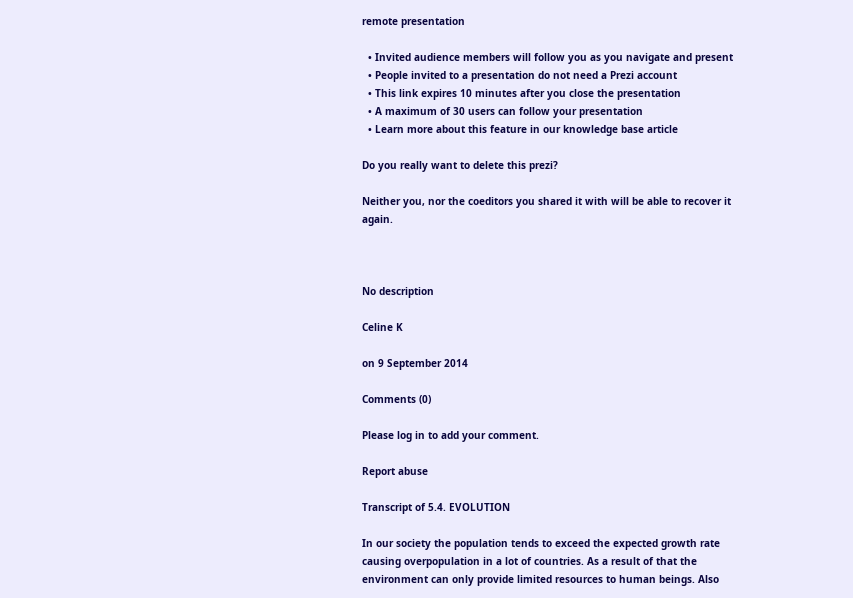remote presentation

  • Invited audience members will follow you as you navigate and present
  • People invited to a presentation do not need a Prezi account
  • This link expires 10 minutes after you close the presentation
  • A maximum of 30 users can follow your presentation
  • Learn more about this feature in our knowledge base article

Do you really want to delete this prezi?

Neither you, nor the coeditors you shared it with will be able to recover it again.



No description

Celine K

on 9 September 2014

Comments (0)

Please log in to add your comment.

Report abuse

Transcript of 5.4. EVOLUTION

In our society the population tends to exceed the expected growth rate causing overpopulation in a lot of countries. As a result of that the environment can only provide limited resources to human beings. Also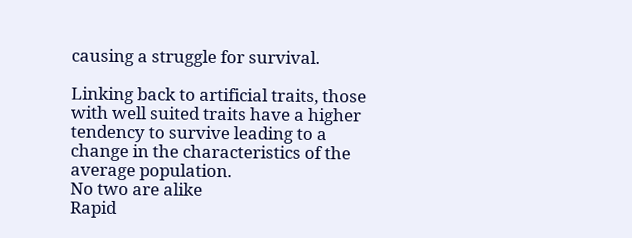causing a struggle for survival.

Linking back to artificial traits, those with well suited traits have a higher tendency to survive leading to a change in the characteristics of the average population.
No two are alike
Rapid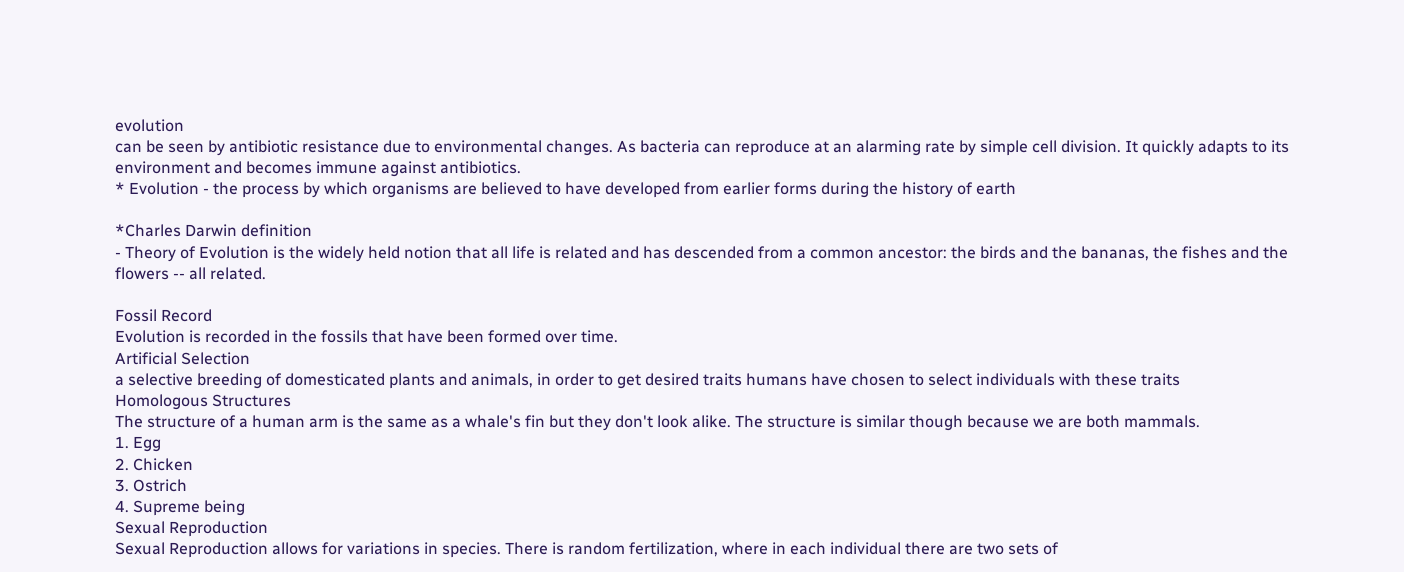evolution
can be seen by antibiotic resistance due to environmental changes. As bacteria can reproduce at an alarming rate by simple cell division. It quickly adapts to its environment and becomes immune against antibiotics.
* Evolution - the process by which organisms are believed to have developed from earlier forms during the history of earth

*Charles Darwin definition
- Theory of Evolution is the widely held notion that all life is related and has descended from a common ancestor: the birds and the bananas, the fishes and the flowers -- all related.

Fossil Record
Evolution is recorded in the fossils that have been formed over time.
Artificial Selection
a selective breeding of domesticated plants and animals, in order to get desired traits humans have chosen to select individuals with these traits
Homologous Structures
The structure of a human arm is the same as a whale's fin but they don't look alike. The structure is similar though because we are both mammals.
1. Egg
2. Chicken
3. Ostrich
4. Supreme being
Sexual Reproduction
Sexual Reproduction allows for variations in species. There is random fertilization, where in each individual there are two sets of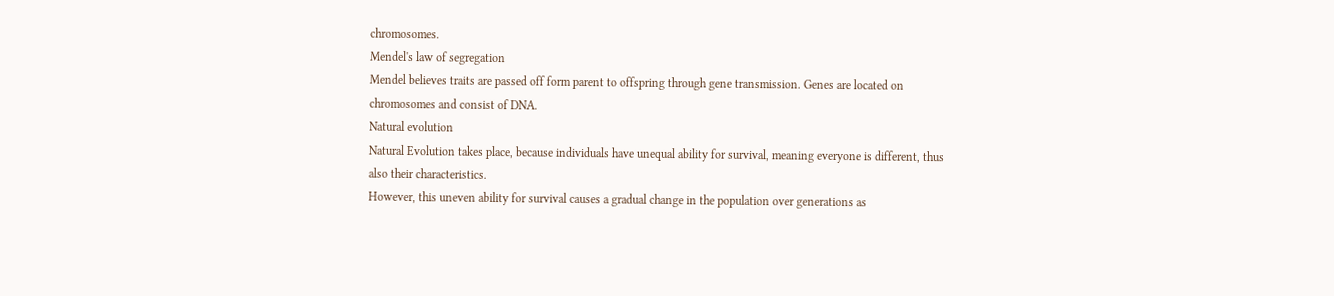chromosomes.
Mendel's law of segregation
Mendel believes traits are passed off form parent to offspring through gene transmission. Genes are located on chromosomes and consist of DNA.
Natural evolution
Natural Evolution takes place, because individuals have unequal ability for survival, meaning everyone is different, thus also their characteristics.
However, this uneven ability for survival causes a gradual change in the population over generations as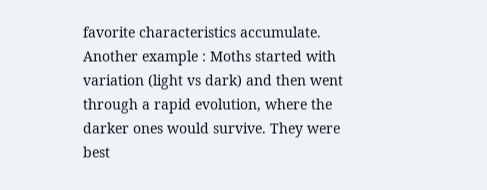favorite characteristics accumulate.
Another example : Moths started with variation (light vs dark) and then went through a rapid evolution, where the darker ones would survive. They were best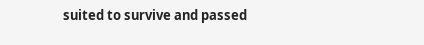suited to survive and passed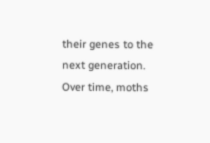their genes to the next generation. Over time, moths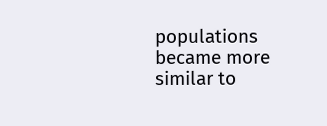populations became more similar to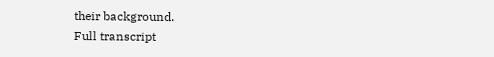their background.
Full transcript